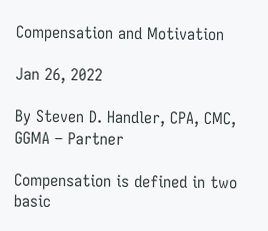Compensation and Motivation

Jan 26, 2022

By Steven D. Handler, CPA, CMC, GGMA – Partner

Compensation is defined in two basic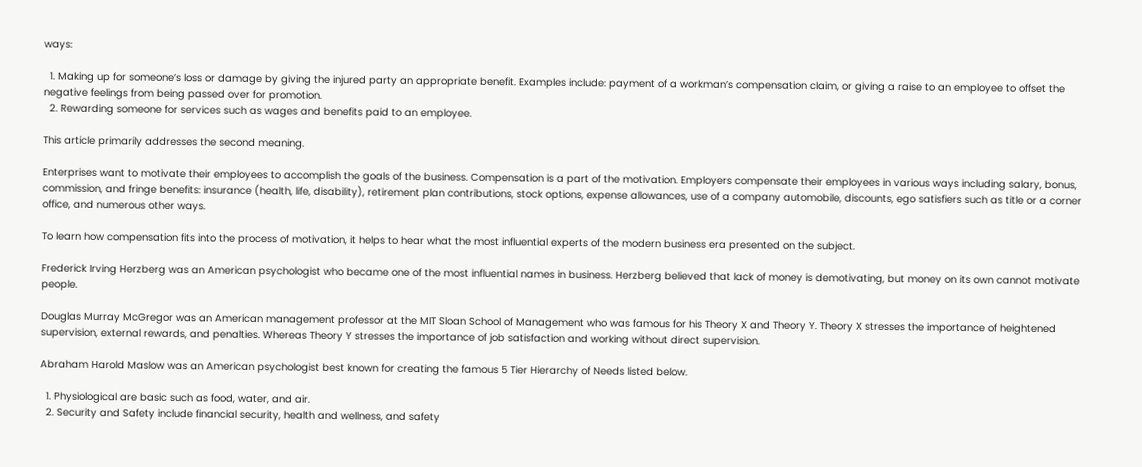ways:

  1. Making up for someone’s loss or damage by giving the injured party an appropriate benefit. Examples include: payment of a workman’s compensation claim, or giving a raise to an employee to offset the negative feelings from being passed over for promotion.
  2. Rewarding someone for services such as wages and benefits paid to an employee.

This article primarily addresses the second meaning.

Enterprises want to motivate their employees to accomplish the goals of the business. Compensation is a part of the motivation. Employers compensate their employees in various ways including salary, bonus, commission, and fringe benefits: insurance (health, life, disability), retirement plan contributions, stock options, expense allowances, use of a company automobile, discounts, ego satisfiers such as title or a corner office, and numerous other ways.

To learn how compensation fits into the process of motivation, it helps to hear what the most influential experts of the modern business era presented on the subject.

Frederick Irving Herzberg was an American psychologist who became one of the most influential names in business. Herzberg believed that lack of money is demotivating, but money on its own cannot motivate people.

Douglas Murray McGregor was an American management professor at the MIT Sloan School of Management who was famous for his Theory X and Theory Y. Theory X stresses the importance of heightened supervision, external rewards, and penalties. Whereas Theory Y stresses the importance of job satisfaction and working without direct supervision.

Abraham Harold Maslow was an American psychologist best known for creating the famous 5 Tier Hierarchy of Needs listed below.

  1. Physiological are basic such as food, water, and air.
  2. Security and Safety include financial security, health and wellness, and safety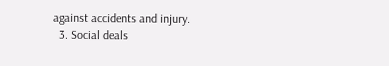against accidents and injury.
  3. Social deals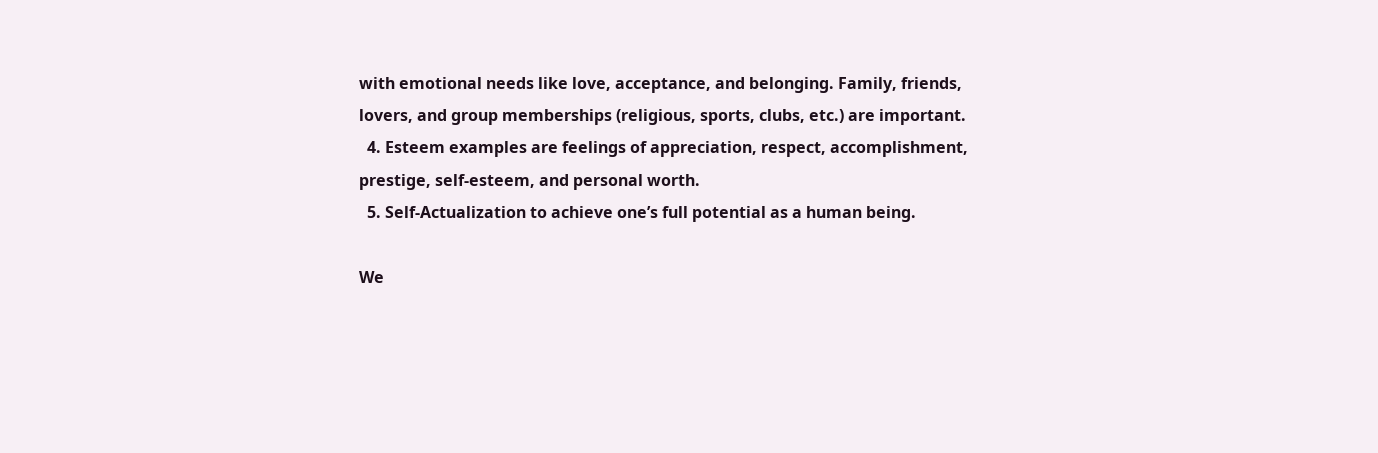with emotional needs like love, acceptance, and belonging. Family, friends, lovers, and group memberships (religious, sports, clubs, etc.) are important.
  4. Esteem examples are feelings of appreciation, respect, accomplishment, prestige, self-esteem, and personal worth.
  5. Self-Actualization to achieve one’s full potential as a human being.

We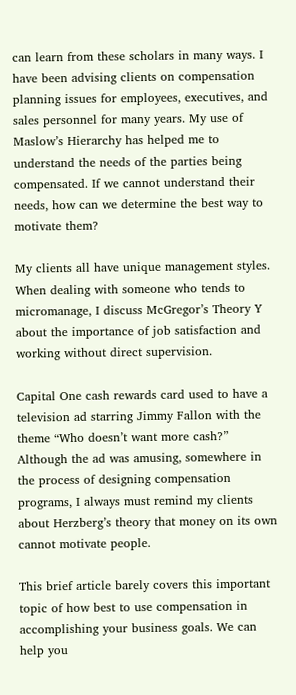can learn from these scholars in many ways. I have been advising clients on compensation planning issues for employees, executives, and sales personnel for many years. My use of Maslow’s Hierarchy has helped me to understand the needs of the parties being compensated. If we cannot understand their needs, how can we determine the best way to motivate them?

My clients all have unique management styles. When dealing with someone who tends to micromanage, I discuss McGregor’s Theory Y about the importance of job satisfaction and working without direct supervision.

Capital One cash rewards card used to have a television ad starring Jimmy Fallon with the theme “Who doesn’t want more cash?” Although the ad was amusing, somewhere in the process of designing compensation programs, I always must remind my clients about Herzberg’s theory that money on its own cannot motivate people.

This brief article barely covers this important topic of how best to use compensation in accomplishing your business goals. We can help you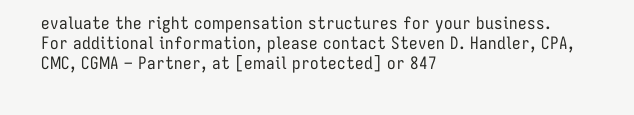evaluate the right compensation structures for your business. For additional information, please contact Steven D. Handler, CPA, CMC, CGMA – Partner, at [email protected] or 847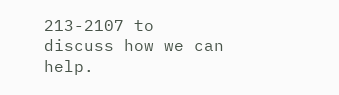213-2107 to discuss how we can help.